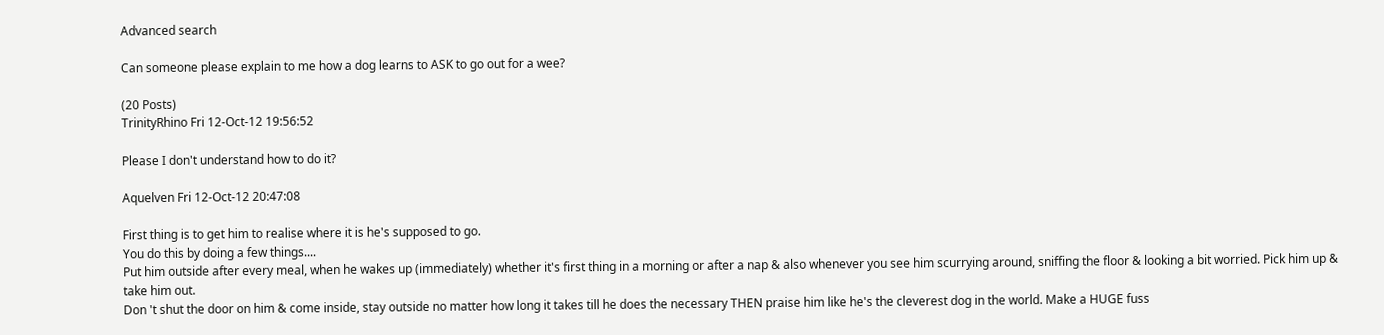Advanced search

Can someone please explain to me how a dog learns to ASK to go out for a wee?

(20 Posts)
TrinityRhino Fri 12-Oct-12 19:56:52

Please I don't understand how to do it?

Aquelven Fri 12-Oct-12 20:47:08

First thing is to get him to realise where it is he's supposed to go.
You do this by doing a few things....
Put him outside after every meal, when he wakes up (immediately) whether it's first thing in a morning or after a nap & also whenever you see him scurrying around, sniffing the floor & looking a bit worried. Pick him up & take him out.
Don 't shut the door on him & come inside, stay outside no matter how long it takes till he does the necessary THEN praise him like he's the cleverest dog in the world. Make a HUGE fuss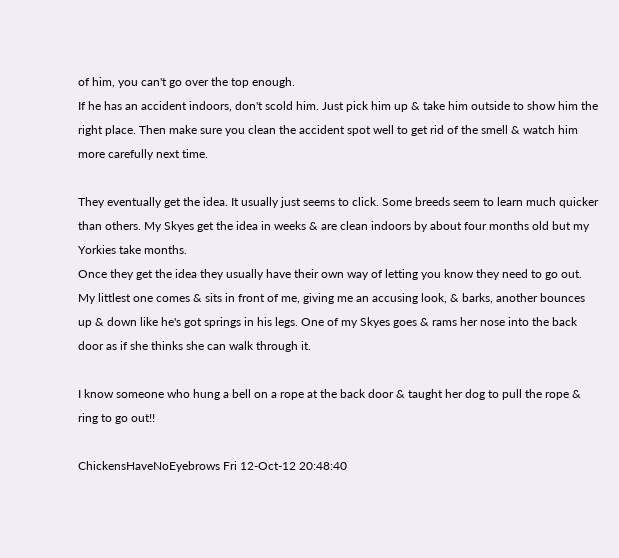of him, you can't go over the top enough.
If he has an accident indoors, don't scold him. Just pick him up & take him outside to show him the right place. Then make sure you clean the accident spot well to get rid of the smell & watch him more carefully next time.

They eventually get the idea. It usually just seems to click. Some breeds seem to learn much quicker than others. My Skyes get the idea in weeks & are clean indoors by about four months old but my Yorkies take months.
Once they get the idea they usually have their own way of letting you know they need to go out. My littlest one comes & sits in front of me, giving me an accusing look, & barks, another bounces up & down like he's got springs in his legs. One of my Skyes goes & rams her nose into the back door as if she thinks she can walk through it.

I know someone who hung a bell on a rope at the back door & taught her dog to pull the rope & ring to go out!!

ChickensHaveNoEyebrows Fri 12-Oct-12 20:48:40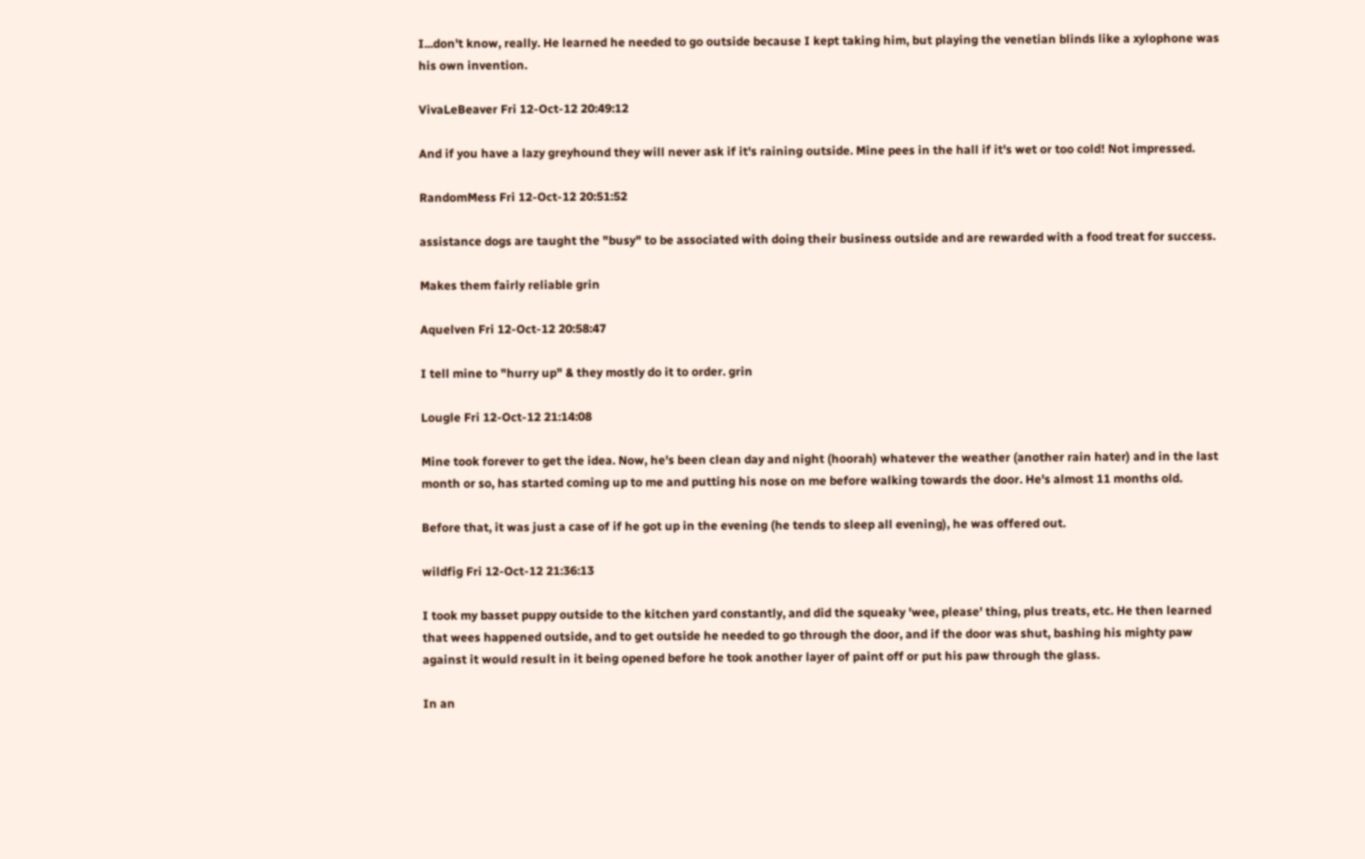I...don't know, really. He learned he needed to go outside because I kept taking him, but playing the venetian blinds like a xylophone was his own invention.

VivaLeBeaver Fri 12-Oct-12 20:49:12

And if you have a lazy greyhound they will never ask if it's raining outside. Mine pees in the hall if it's wet or too cold! Not impressed.

RandomMess Fri 12-Oct-12 20:51:52

assistance dogs are taught the "busy" to be associated with doing their business outside and are rewarded with a food treat for success.

Makes them fairly reliable grin

Aquelven Fri 12-Oct-12 20:58:47

I tell mine to "hurry up" & they mostly do it to order. grin

Lougle Fri 12-Oct-12 21:14:08

Mine took forever to get the idea. Now, he's been clean day and night (hoorah) whatever the weather (another rain hater) and in the last month or so, has started coming up to me and putting his nose on me before walking towards the door. He's almost 11 months old.

Before that, it was just a case of if he got up in the evening (he tends to sleep all evening), he was offered out.

wildfig Fri 12-Oct-12 21:36:13

I took my basset puppy outside to the kitchen yard constantly, and did the squeaky 'wee, please' thing, plus treats, etc. He then learned that wees happened outside, and to get outside he needed to go through the door, and if the door was shut, bashing his mighty paw against it would result in it being opened before he took another layer of paint off or put his paw through the glass.

In an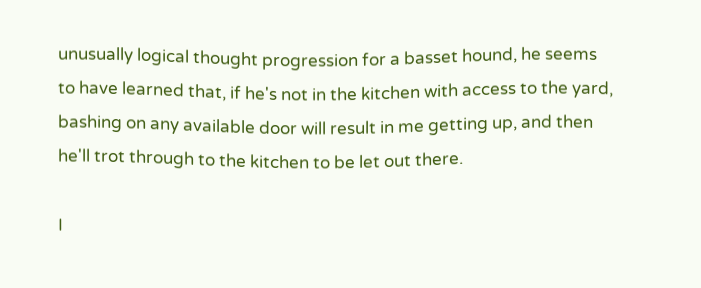unusually logical thought progression for a basset hound, he seems to have learned that, if he's not in the kitchen with access to the yard, bashing on any available door will result in me getting up, and then he'll trot through to the kitchen to be let out there.

I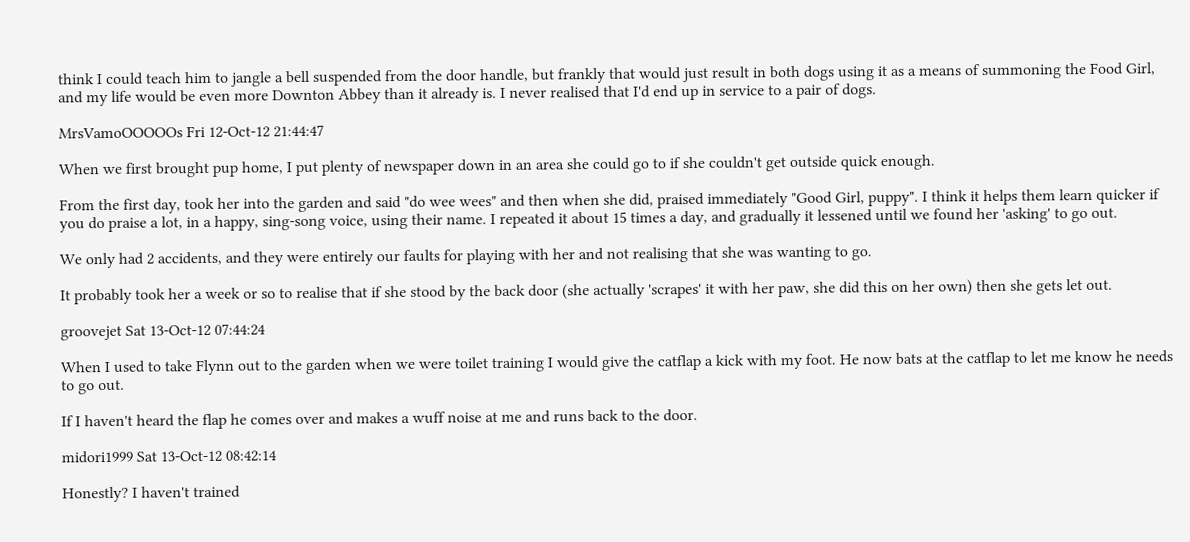think I could teach him to jangle a bell suspended from the door handle, but frankly that would just result in both dogs using it as a means of summoning the Food Girl, and my life would be even more Downton Abbey than it already is. I never realised that I'd end up in service to a pair of dogs.

MrsVamoOOOOOs Fri 12-Oct-12 21:44:47

When we first brought pup home, I put plenty of newspaper down in an area she could go to if she couldn't get outside quick enough.

From the first day, took her into the garden and said "do wee wees" and then when she did, praised immediately "Good Girl, puppy". I think it helps them learn quicker if you do praise a lot, in a happy, sing-song voice, using their name. I repeated it about 15 times a day, and gradually it lessened until we found her 'asking' to go out.

We only had 2 accidents, and they were entirely our faults for playing with her and not realising that she was wanting to go.

It probably took her a week or so to realise that if she stood by the back door (she actually 'scrapes' it with her paw, she did this on her own) then she gets let out.

groovejet Sat 13-Oct-12 07:44:24

When I used to take Flynn out to the garden when we were toilet training I would give the catflap a kick with my foot. He now bats at the catflap to let me know he needs to go out.

If I haven't heard the flap he comes over and makes a wuff noise at me and runs back to the door.

midori1999 Sat 13-Oct-12 08:42:14

Honestly? I haven't trained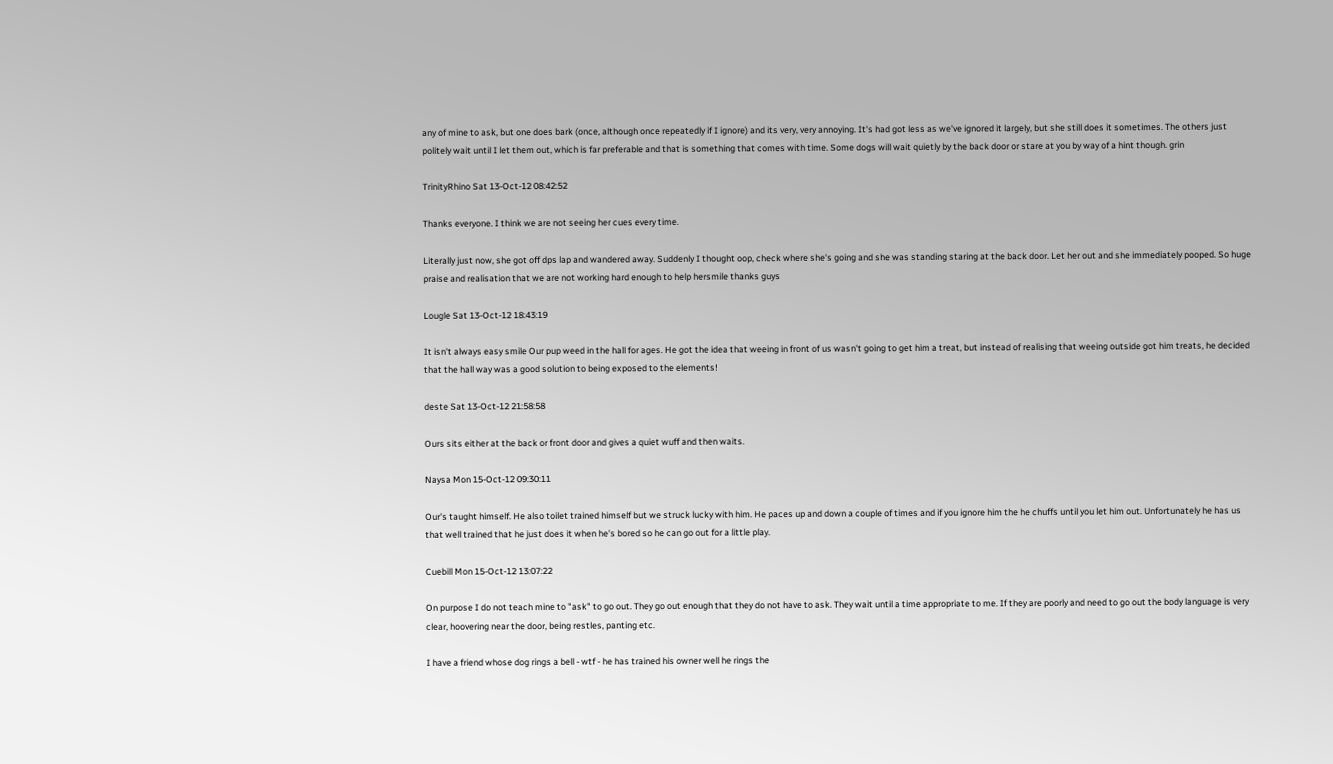any of mine to ask, but one does bark (once, although once repeatedly if I ignore) and its very, very annoying. It's had got less as we've ignored it largely, but she still does it sometimes. The others just politely wait until I let them out, which is far preferable and that is something that comes with time. Some dogs will wait quietly by the back door or stare at you by way of a hint though. grin

TrinityRhino Sat 13-Oct-12 08:42:52

Thanks everyone. I think we are not seeing her cues every time.

Literally just now, she got off dps lap and wandered away. Suddenly I thought oop, check where she's going and she was standing staring at the back door. Let her out and she immediately pooped. So huge praise and realisation that we are not working hard enough to help hersmile thanks guys

Lougle Sat 13-Oct-12 18:43:19

It isn't always easy smile Our pup weed in the hall for ages. He got the idea that weeing in front of us wasn't going to get him a treat, but instead of realising that weeing outside got him treats, he decided that the hall way was a good solution to being exposed to the elements!

deste Sat 13-Oct-12 21:58:58

Ours sits either at the back or front door and gives a quiet wuff and then waits.

Naysa Mon 15-Oct-12 09:30:11

Our's taught himself. He also toilet trained himself but we struck lucky with him. He paces up and down a couple of times and if you ignore him the he chuffs until you let him out. Unfortunately he has us that well trained that he just does it when he's bored so he can go out for a little play.

Cuebill Mon 15-Oct-12 13:07:22

On purpose I do not teach mine to "ask" to go out. They go out enough that they do not have to ask. They wait until a time appropriate to me. If they are poorly and need to go out the body language is very clear, hoovering near the door, being restles, panting etc.

I have a friend whose dog rings a bell - wtf - he has trained his owner well he rings the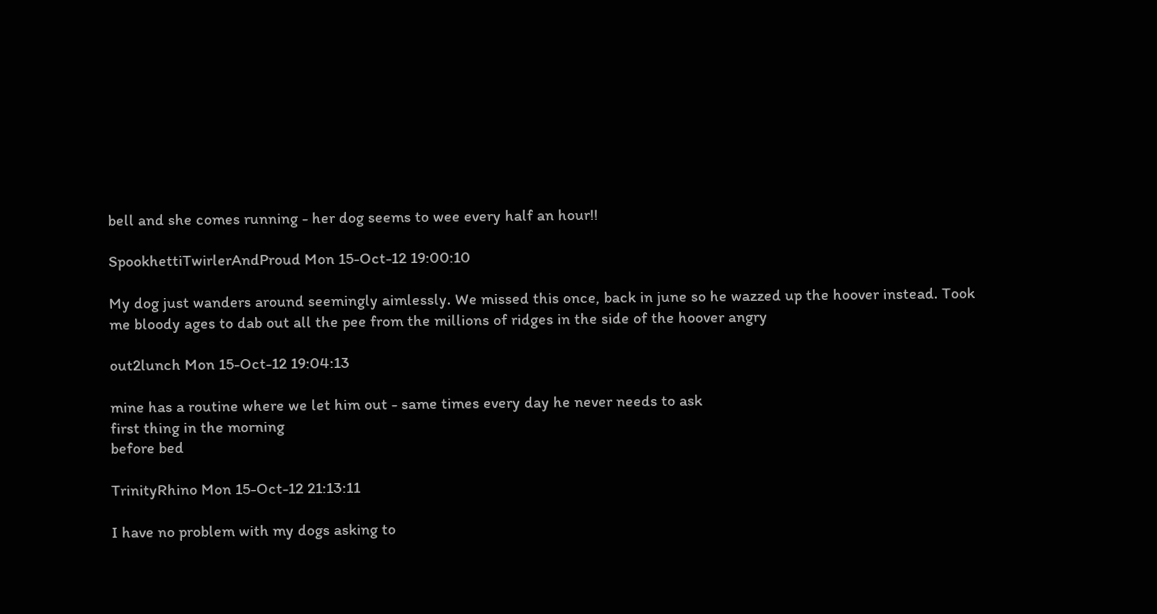bell and she comes running - her dog seems to wee every half an hour!!

SpookhettiTwirlerAndProud Mon 15-Oct-12 19:00:10

My dog just wanders around seemingly aimlessly. We missed this once, back in june so he wazzed up the hoover instead. Took me bloody ages to dab out all the pee from the millions of ridges in the side of the hoover angry

out2lunch Mon 15-Oct-12 19:04:13

mine has a routine where we let him out - same times every day he never needs to ask
first thing in the morning
before bed

TrinityRhino Mon 15-Oct-12 21:13:11

I have no problem with my dogs asking to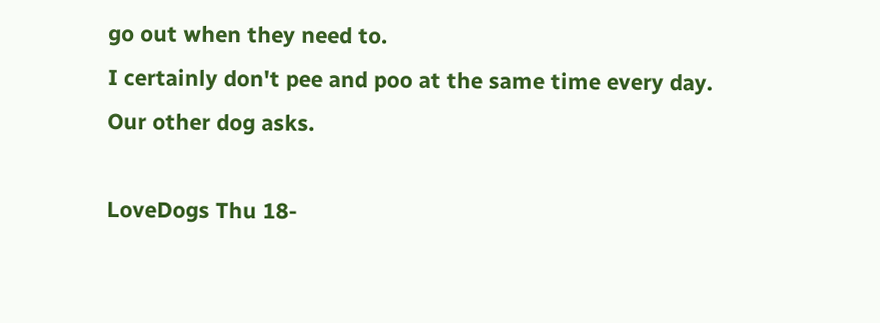go out when they need to.
I certainly don't pee and poo at the same time every day.
Our other dog asks.

LoveDogs Thu 18-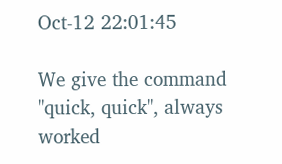Oct-12 22:01:45

We give the command "quick, quick", always worked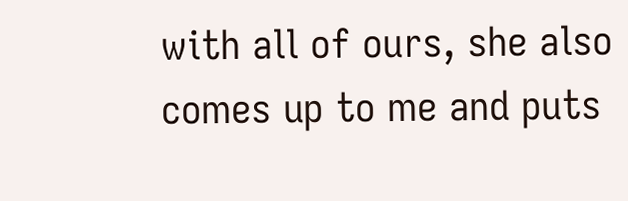with all of ours, she also comes up to me and puts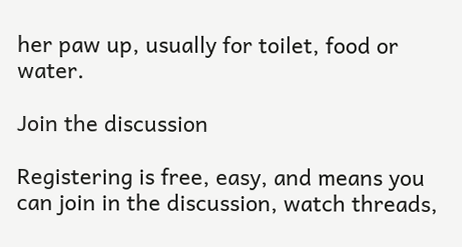her paw up, usually for toilet, food or water.

Join the discussion

Registering is free, easy, and means you can join in the discussion, watch threads,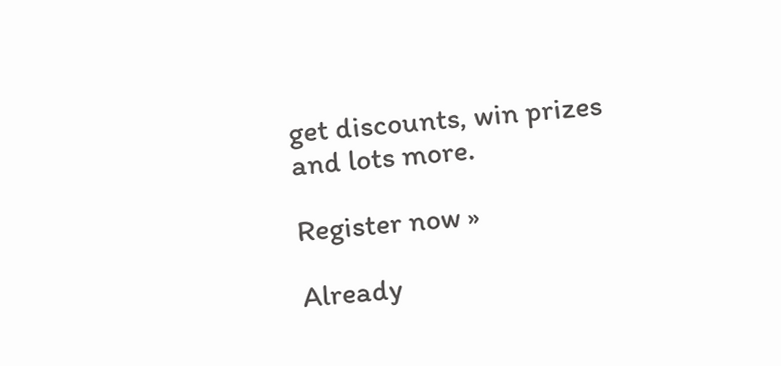get discounts, win prizes and lots more.

Register now »

Already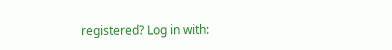registered? Log in with: